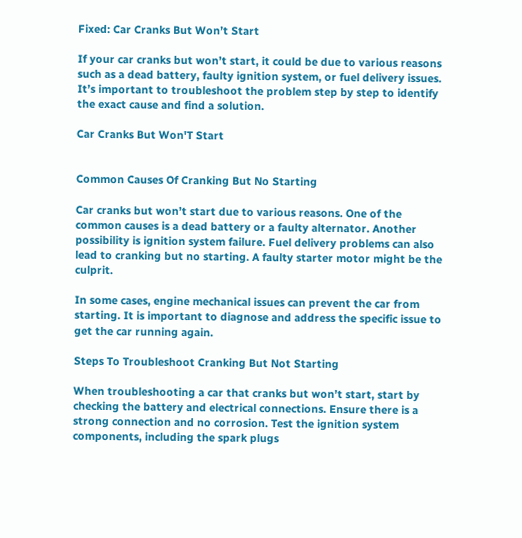Fixed: Car Cranks But Won’t Start

If your car cranks but won’t start, it could be due to various reasons such as a dead battery, faulty ignition system, or fuel delivery issues. It’s important to troubleshoot the problem step by step to identify the exact cause and find a solution.

Car Cranks But Won'T Start


Common Causes Of Cranking But No Starting

Car cranks but won’t start due to various reasons. One of the common causes is a dead battery or a faulty alternator. Another possibility is ignition system failure. Fuel delivery problems can also lead to cranking but no starting. A faulty starter motor might be the culprit.

In some cases, engine mechanical issues can prevent the car from starting. It is important to diagnose and address the specific issue to get the car running again.

Steps To Troubleshoot Cranking But Not Starting

When troubleshooting a car that cranks but won’t start, start by checking the battery and electrical connections. Ensure there is a strong connection and no corrosion. Test the ignition system components, including the spark plugs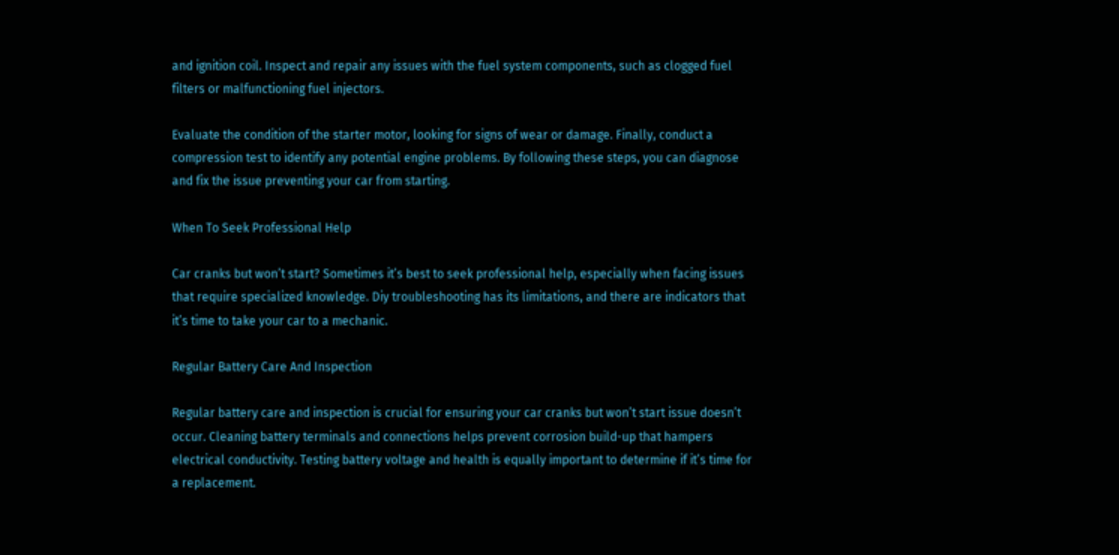and ignition coil. Inspect and repair any issues with the fuel system components, such as clogged fuel filters or malfunctioning fuel injectors.

Evaluate the condition of the starter motor, looking for signs of wear or damage. Finally, conduct a compression test to identify any potential engine problems. By following these steps, you can diagnose and fix the issue preventing your car from starting.

When To Seek Professional Help

Car cranks but won’t start? Sometimes it’s best to seek professional help, especially when facing issues that require specialized knowledge. Diy troubleshooting has its limitations, and there are indicators that it’s time to take your car to a mechanic.

Regular Battery Care And Inspection

Regular battery care and inspection is crucial for ensuring your car cranks but won’t start issue doesn’t occur. Cleaning battery terminals and connections helps prevent corrosion build-up that hampers electrical conductivity. Testing battery voltage and health is equally important to determine if it’s time for a replacement.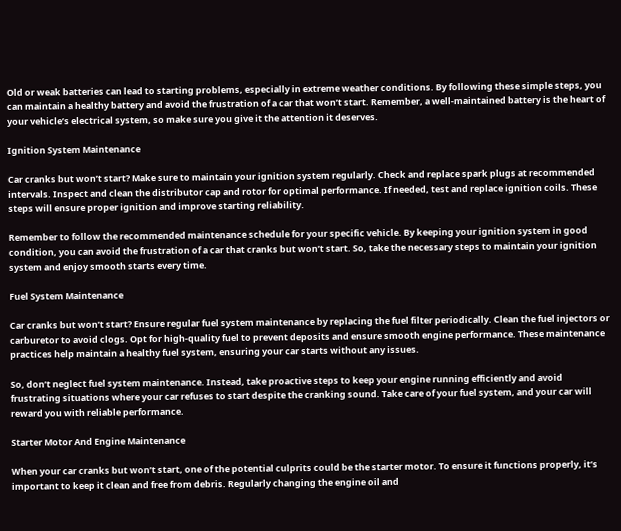Old or weak batteries can lead to starting problems, especially in extreme weather conditions. By following these simple steps, you can maintain a healthy battery and avoid the frustration of a car that won’t start. Remember, a well-maintained battery is the heart of your vehicle’s electrical system, so make sure you give it the attention it deserves.

Ignition System Maintenance

Car cranks but won’t start? Make sure to maintain your ignition system regularly. Check and replace spark plugs at recommended intervals. Inspect and clean the distributor cap and rotor for optimal performance. If needed, test and replace ignition coils. These steps will ensure proper ignition and improve starting reliability.

Remember to follow the recommended maintenance schedule for your specific vehicle. By keeping your ignition system in good condition, you can avoid the frustration of a car that cranks but won’t start. So, take the necessary steps to maintain your ignition system and enjoy smooth starts every time.

Fuel System Maintenance

Car cranks but won’t start? Ensure regular fuel system maintenance by replacing the fuel filter periodically. Clean the fuel injectors or carburetor to avoid clogs. Opt for high-quality fuel to prevent deposits and ensure smooth engine performance. These maintenance practices help maintain a healthy fuel system, ensuring your car starts without any issues.

So, don’t neglect fuel system maintenance. Instead, take proactive steps to keep your engine running efficiently and avoid frustrating situations where your car refuses to start despite the cranking sound. Take care of your fuel system, and your car will reward you with reliable performance.

Starter Motor And Engine Maintenance

When your car cranks but won’t start, one of the potential culprits could be the starter motor. To ensure it functions properly, it’s important to keep it clean and free from debris. Regularly changing the engine oil and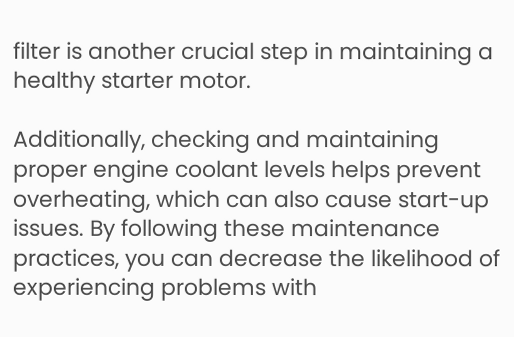filter is another crucial step in maintaining a healthy starter motor.

Additionally, checking and maintaining proper engine coolant levels helps prevent overheating, which can also cause start-up issues. By following these maintenance practices, you can decrease the likelihood of experiencing problems with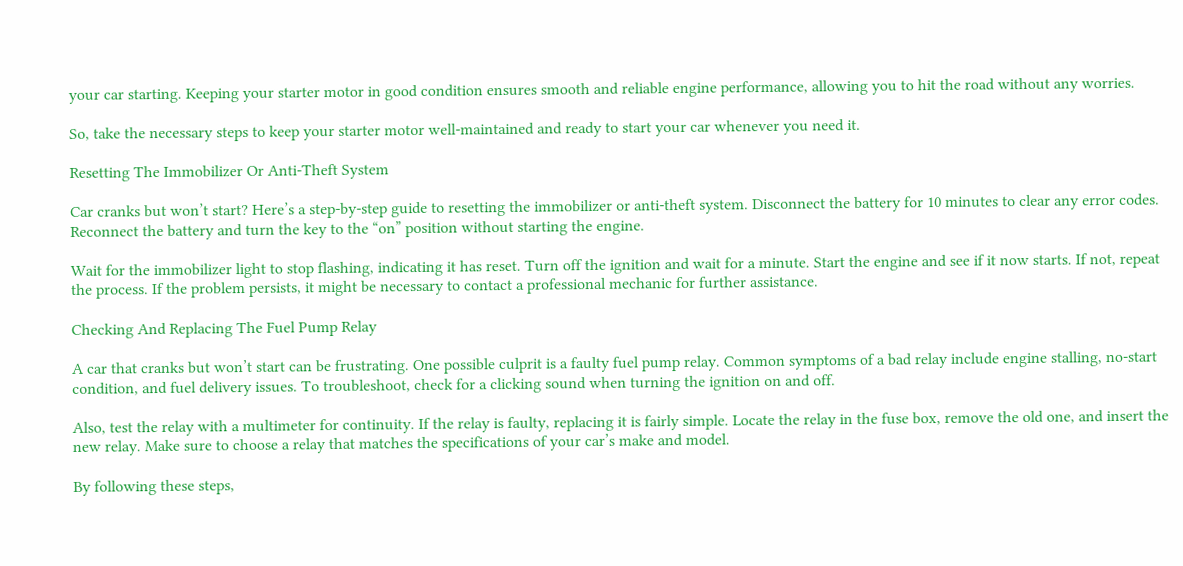your car starting. Keeping your starter motor in good condition ensures smooth and reliable engine performance, allowing you to hit the road without any worries.

So, take the necessary steps to keep your starter motor well-maintained and ready to start your car whenever you need it.

Resetting The Immobilizer Or Anti-Theft System

Car cranks but won’t start? Here’s a step-by-step guide to resetting the immobilizer or anti-theft system. Disconnect the battery for 10 minutes to clear any error codes. Reconnect the battery and turn the key to the “on” position without starting the engine.

Wait for the immobilizer light to stop flashing, indicating it has reset. Turn off the ignition and wait for a minute. Start the engine and see if it now starts. If not, repeat the process. If the problem persists, it might be necessary to contact a professional mechanic for further assistance.

Checking And Replacing The Fuel Pump Relay

A car that cranks but won’t start can be frustrating. One possible culprit is a faulty fuel pump relay. Common symptoms of a bad relay include engine stalling, no-start condition, and fuel delivery issues. To troubleshoot, check for a clicking sound when turning the ignition on and off.

Also, test the relay with a multimeter for continuity. If the relay is faulty, replacing it is fairly simple. Locate the relay in the fuse box, remove the old one, and insert the new relay. Make sure to choose a relay that matches the specifications of your car’s make and model.

By following these steps,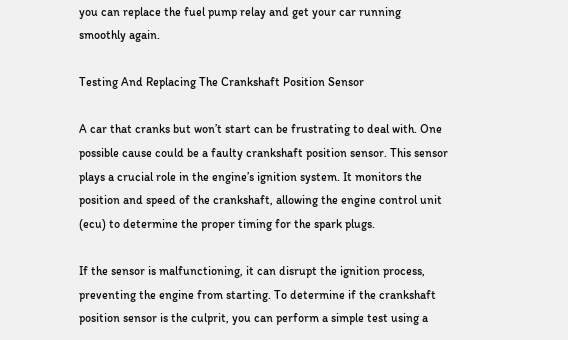you can replace the fuel pump relay and get your car running smoothly again.

Testing And Replacing The Crankshaft Position Sensor

A car that cranks but won’t start can be frustrating to deal with. One possible cause could be a faulty crankshaft position sensor. This sensor plays a crucial role in the engine’s ignition system. It monitors the position and speed of the crankshaft, allowing the engine control unit (ecu) to determine the proper timing for the spark plugs.

If the sensor is malfunctioning, it can disrupt the ignition process, preventing the engine from starting. To determine if the crankshaft position sensor is the culprit, you can perform a simple test using a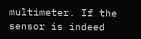multimeter. If the sensor is indeed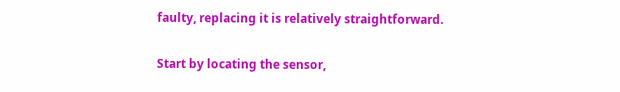faulty, replacing it is relatively straightforward.

Start by locating the sensor,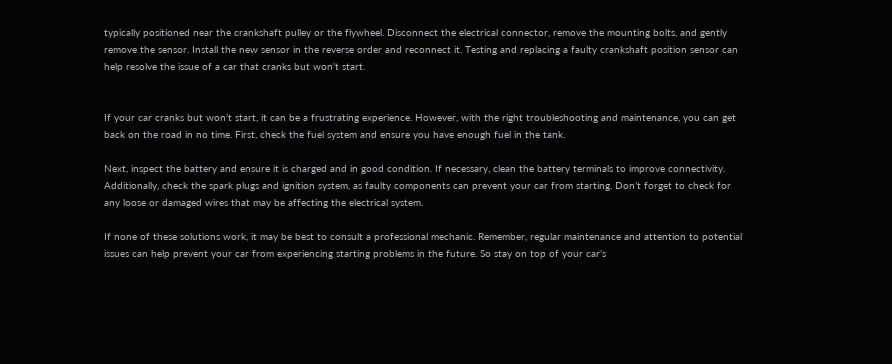typically positioned near the crankshaft pulley or the flywheel. Disconnect the electrical connector, remove the mounting bolts, and gently remove the sensor. Install the new sensor in the reverse order and reconnect it. Testing and replacing a faulty crankshaft position sensor can help resolve the issue of a car that cranks but won’t start.


If your car cranks but won’t start, it can be a frustrating experience. However, with the right troubleshooting and maintenance, you can get back on the road in no time. First, check the fuel system and ensure you have enough fuel in the tank.

Next, inspect the battery and ensure it is charged and in good condition. If necessary, clean the battery terminals to improve connectivity. Additionally, check the spark plugs and ignition system, as faulty components can prevent your car from starting. Don’t forget to check for any loose or damaged wires that may be affecting the electrical system.

If none of these solutions work, it may be best to consult a professional mechanic. Remember, regular maintenance and attention to potential issues can help prevent your car from experiencing starting problems in the future. So stay on top of your car’s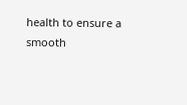health to ensure a smooth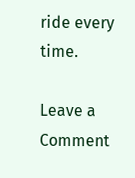ride every time.

Leave a Comment